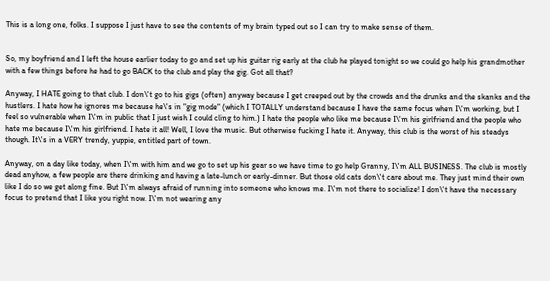This is a long one, folks. I suppose I just have to see the contents of my brain typed out so I can try to make sense of them.


So, my boyfriend and I left the house earlier today to go and set up his guitar rig early at the club he played tonight so we could go help his grandmother with a few things before he had to go BACK to the club and play the gig. Got all that?

Anyway, I HATE going to that club. I don\'t go to his gigs (often) anyway because I get creeped out by the crowds and the drunks and the skanks and the hustlers. I hate how he ignores me because he\'s in "gig mode" (which I TOTALLY understand because I have the same focus when I\'m working, but I feel so vulnerable when I\'m in public that I just wish I could cling to him.) I hate the people who like me because I\'m his girlfriend and the people who hate me because I\'m his girlfriend. I hate it all! Well, I love the music. But otherwise fucking I hate it. Anyway, this club is the worst of his steadys though. It\'s in a VERY trendy, yuppie, entitled part of town.

Anyway, on a day like today, when I\'m with him and we go to set up his gear so we have time to go help Granny, I\'m ALL BUSINESS. The club is mostly dead anyhow, a few people are there drinking and having a late-lunch or early-dinner. But those old cats don\'t care about me. They just mind their own like I do so we get along fine. But I\'m always afraid of running into someone who knows me. I\'m not there to socialize! I don\'t have the necessary focus to pretend that I like you right now. I\'m not wearing any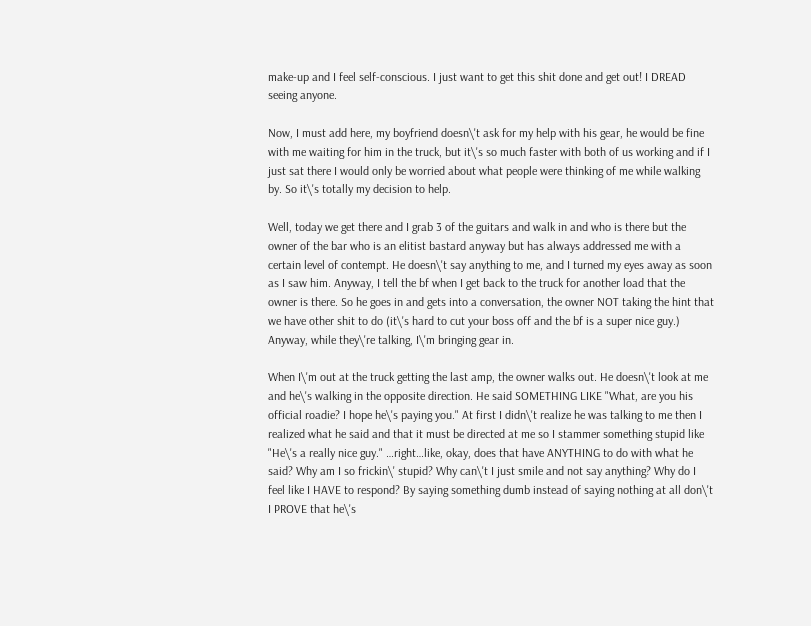make-up and I feel self-conscious. I just want to get this shit done and get out! I DREAD seeing anyone.

Now, I must add here, my boyfriend doesn\'t ask for my help with his gear, he would be fine with me waiting for him in the truck, but it\'s so much faster with both of us working and if I just sat there I would only be worried about what people were thinking of me while walking by. So it\'s totally my decision to help.

Well, today we get there and I grab 3 of the guitars and walk in and who is there but the owner of the bar who is an elitist bastard anyway but has always addressed me with a certain level of contempt. He doesn\'t say anything to me, and I turned my eyes away as soon as I saw him. Anyway, I tell the bf when I get back to the truck for another load that the owner is there. So he goes in and gets into a conversation, the owner NOT taking the hint that we have other shit to do (it\'s hard to cut your boss off and the bf is a super nice guy.) Anyway, while they\'re talking, I\'m bringing gear in.

When I\'m out at the truck getting the last amp, the owner walks out. He doesn\'t look at me and he\'s walking in the opposite direction. He said SOMETHING LIKE "What, are you his official roadie? I hope he\'s paying you." At first I didn\'t realize he was talking to me then I realized what he said and that it must be directed at me so I stammer something stupid like "He\'s a really nice guy." …right…like, okay, does that have ANYTHING to do with what he said? Why am I so frickin\' stupid? Why can\'t I just smile and not say anything? Why do I feel like I HAVE to respond? By saying something dumb instead of saying nothing at all don\'t I PROVE that he\'s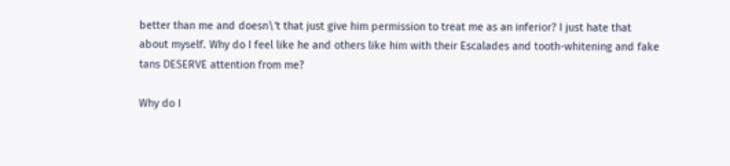better than me and doesn\'t that just give him permission to treat me as an inferior? I just hate that about myself. Why do I feel like he and others like him with their Escalades and tooth-whitening and fake tans DESERVE attention from me?

Why do I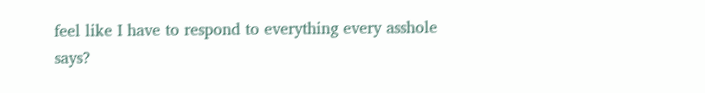feel like I have to respond to everything every asshole says?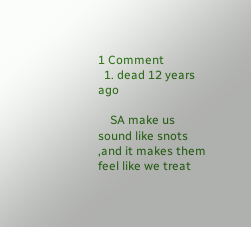1 Comment
  1. dead 12 years ago

    SA make us sound like snots ,and it makes them feel like we treat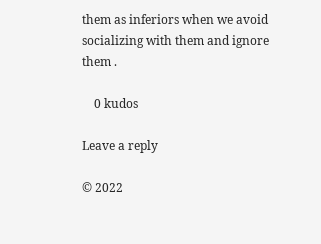them as inferiors when we avoid socializing with them and ignore them .

    0 kudos

Leave a reply

© 2022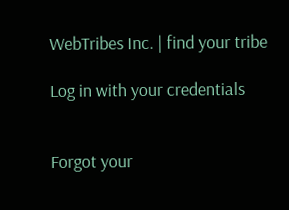WebTribes Inc. | find your tribe

Log in with your credentials


Forgot your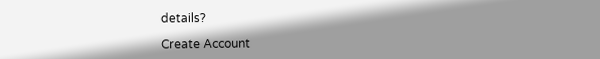details?

Create Account